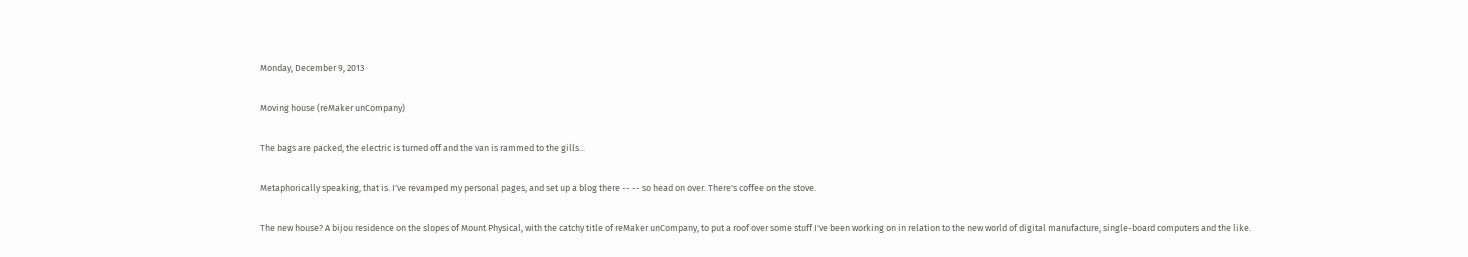Monday, December 9, 2013

Moving house (reMaker unCompany)

The bags are packed, the electric is turned off and the van is rammed to the gills...

Metaphorically speaking, that is. I've revamped my personal pages, and set up a blog there -- -- so head on over. There's coffee on the stove.

The new house? A bijou residence on the slopes of Mount Physical, with the catchy title of reMaker unCompany, to put a roof over some stuff I've been working on in relation to the new world of digital manufacture, single-board computers and the like.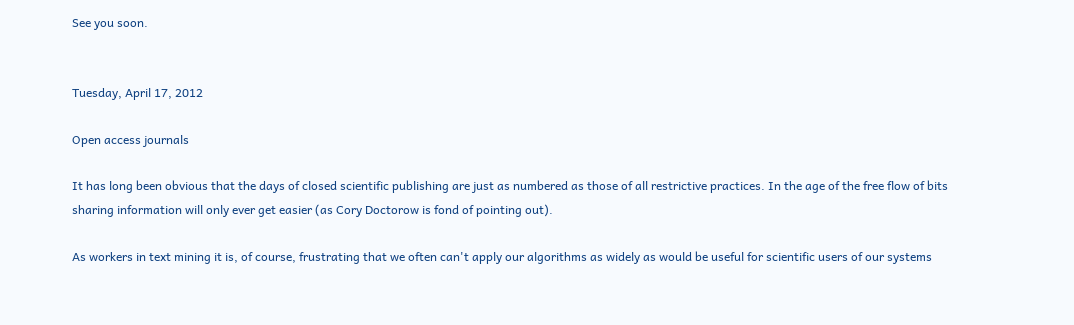See you soon.


Tuesday, April 17, 2012

Open access journals

It has long been obvious that the days of closed scientific publishing are just as numbered as those of all restrictive practices. In the age of the free flow of bits sharing information will only ever get easier (as Cory Doctorow is fond of pointing out).

As workers in text mining it is, of course, frustrating that we often can't apply our algorithms as widely as would be useful for scientific users of our systems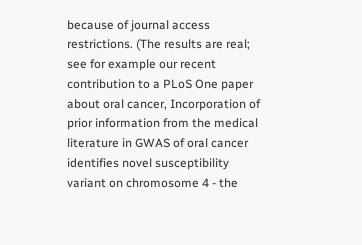because of journal access restrictions. (The results are real; see for example our recent contribution to a PLoS One paper about oral cancer, Incorporation of prior information from the medical literature in GWAS of oral cancer identifies novel susceptibility variant on chromosome 4 - the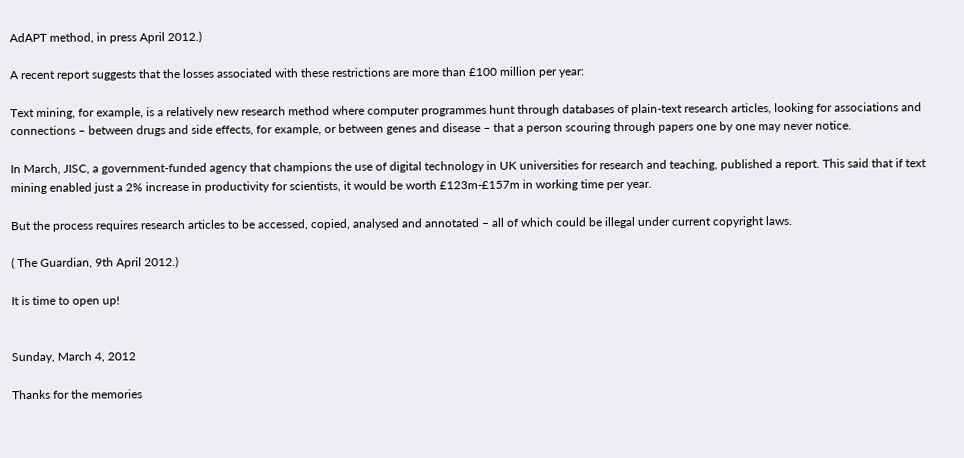AdAPT method, in press April 2012.)

A recent report suggests that the losses associated with these restrictions are more than £100 million per year:

Text mining, for example, is a relatively new research method where computer programmes hunt through databases of plain-text research articles, looking for associations and connections – between drugs and side effects, for example, or between genes and disease – that a person scouring through papers one by one may never notice.

In March, JISC, a government-funded agency that champions the use of digital technology in UK universities for research and teaching, published a report. This said that if text mining enabled just a 2% increase in productivity for scientists, it would be worth £123m-£157m in working time per year.

But the process requires research articles to be accessed, copied, analysed and annotated – all of which could be illegal under current copyright laws.

( The Guardian, 9th April 2012.)

It is time to open up!


Sunday, March 4, 2012

Thanks for the memories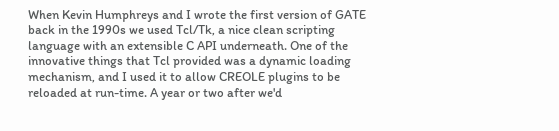When Kevin Humphreys and I wrote the first version of GATE back in the 1990s we used Tcl/Tk, a nice clean scripting language with an extensible C API underneath. One of the innovative things that Tcl provided was a dynamic loading mechanism, and I used it to allow CREOLE plugins to be reloaded at run-time. A year or two after we'd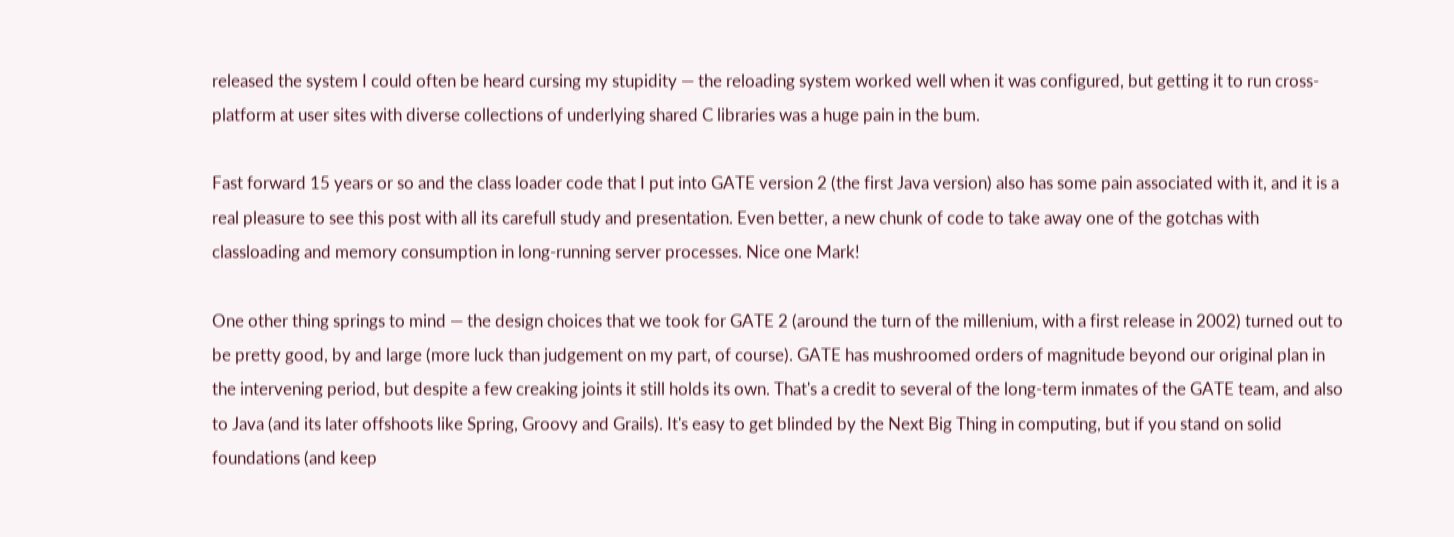released the system I could often be heard cursing my stupidity — the reloading system worked well when it was configured, but getting it to run cross-platform at user sites with diverse collections of underlying shared C libraries was a huge pain in the bum.

Fast forward 15 years or so and the class loader code that I put into GATE version 2 (the first Java version) also has some pain associated with it, and it is a real pleasure to see this post with all its carefull study and presentation. Even better, a new chunk of code to take away one of the gotchas with classloading and memory consumption in long-running server processes. Nice one Mark!

One other thing springs to mind — the design choices that we took for GATE 2 (around the turn of the millenium, with a first release in 2002) turned out to be pretty good, by and large (more luck than judgement on my part, of course). GATE has mushroomed orders of magnitude beyond our original plan in the intervening period, but despite a few creaking joints it still holds its own. That's a credit to several of the long-term inmates of the GATE team, and also to Java (and its later offshoots like Spring, Groovy and Grails). It's easy to get blinded by the Next Big Thing in computing, but if you stand on solid foundations (and keep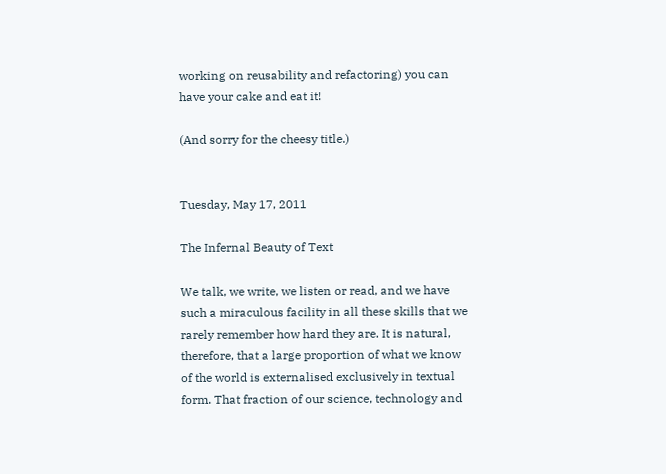working on reusability and refactoring) you can have your cake and eat it!

(And sorry for the cheesy title.)


Tuesday, May 17, 2011

The Infernal Beauty of Text

We talk, we write, we listen or read, and we have such a miraculous facility in all these skills that we rarely remember how hard they are. It is natural, therefore, that a large proportion of what we know of the world is externalised exclusively in textual form. That fraction of our science, technology and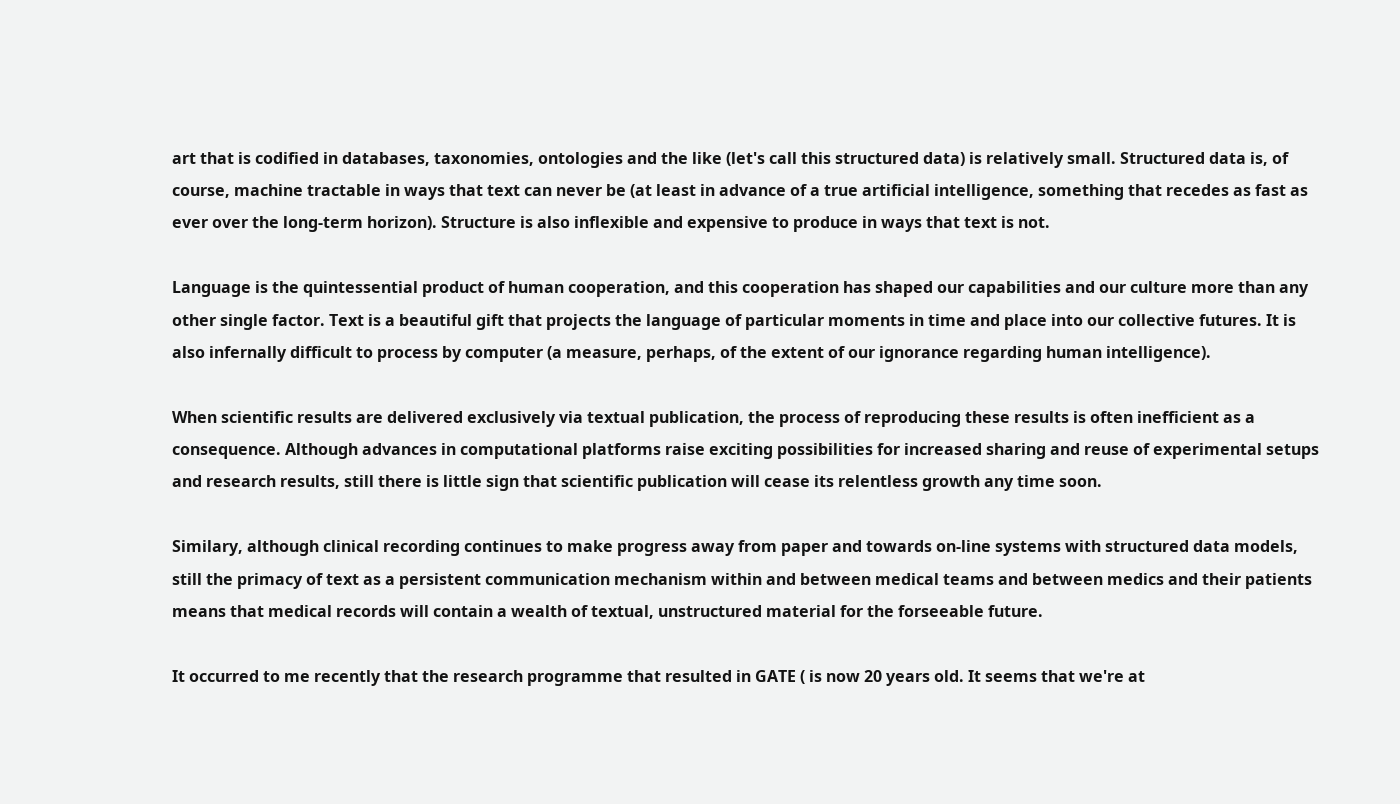art that is codified in databases, taxonomies, ontologies and the like (let's call this structured data) is relatively small. Structured data is, of course, machine tractable in ways that text can never be (at least in advance of a true artificial intelligence, something that recedes as fast as ever over the long-term horizon). Structure is also inflexible and expensive to produce in ways that text is not.

Language is the quintessential product of human cooperation, and this cooperation has shaped our capabilities and our culture more than any other single factor. Text is a beautiful gift that projects the language of particular moments in time and place into our collective futures. It is also infernally difficult to process by computer (a measure, perhaps, of the extent of our ignorance regarding human intelligence).

When scientific results are delivered exclusively via textual publication, the process of reproducing these results is often inefficient as a consequence. Although advances in computational platforms raise exciting possibilities for increased sharing and reuse of experimental setups and research results, still there is little sign that scientific publication will cease its relentless growth any time soon.

Similary, although clinical recording continues to make progress away from paper and towards on-line systems with structured data models, still the primacy of text as a persistent communication mechanism within and between medical teams and between medics and their patients means that medical records will contain a wealth of textual, unstructured material for the forseeable future.

It occurred to me recently that the research programme that resulted in GATE ( is now 20 years old. It seems that we're at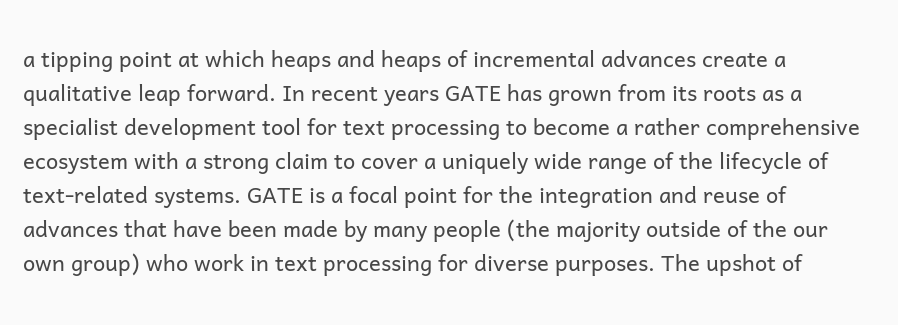a tipping point at which heaps and heaps of incremental advances create a qualitative leap forward. In recent years GATE has grown from its roots as a specialist development tool for text processing to become a rather comprehensive ecosystem with a strong claim to cover a uniquely wide range of the lifecycle of text-related systems. GATE is a focal point for the integration and reuse of advances that have been made by many people (the majority outside of the our own group) who work in text processing for diverse purposes. The upshot of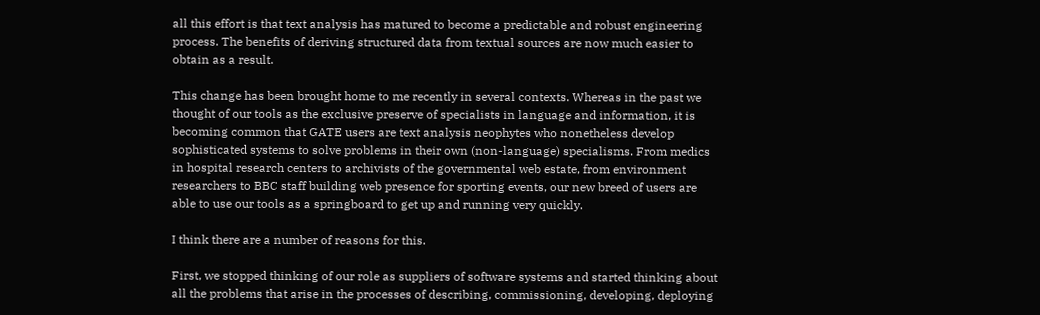all this effort is that text analysis has matured to become a predictable and robust engineering process. The benefits of deriving structured data from textual sources are now much easier to obtain as a result.

This change has been brought home to me recently in several contexts. Whereas in the past we thought of our tools as the exclusive preserve of specialists in language and information, it is becoming common that GATE users are text analysis neophytes who nonetheless develop sophisticated systems to solve problems in their own (non-language) specialisms. From medics in hospital research centers to archivists of the governmental web estate, from environment researchers to BBC staff building web presence for sporting events, our new breed of users are able to use our tools as a springboard to get up and running very quickly.

I think there are a number of reasons for this.

First, we stopped thinking of our role as suppliers of software systems and started thinking about all the problems that arise in the processes of describing, commissioning, developing, deploying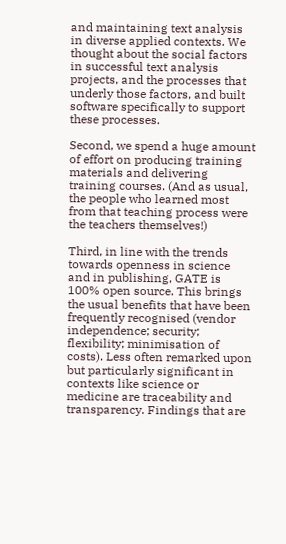and maintaining text analysis in diverse applied contexts. We thought about the social factors in successful text analysis projects, and the processes that underly those factors, and built software specifically to support these processes.

Second, we spend a huge amount of effort on producing training materials and delivering training courses. (And as usual, the people who learned most from that teaching process were the teachers themselves!)

Third, in line with the trends towards openness in science and in publishing, GATE is 100% open source. This brings the usual benefits that have been frequently recognised (vendor independence; security; flexibility; minimisation of costs). Less often remarked upon but particularly significant in contexts like science or medicine are traceability and transparency. Findings that are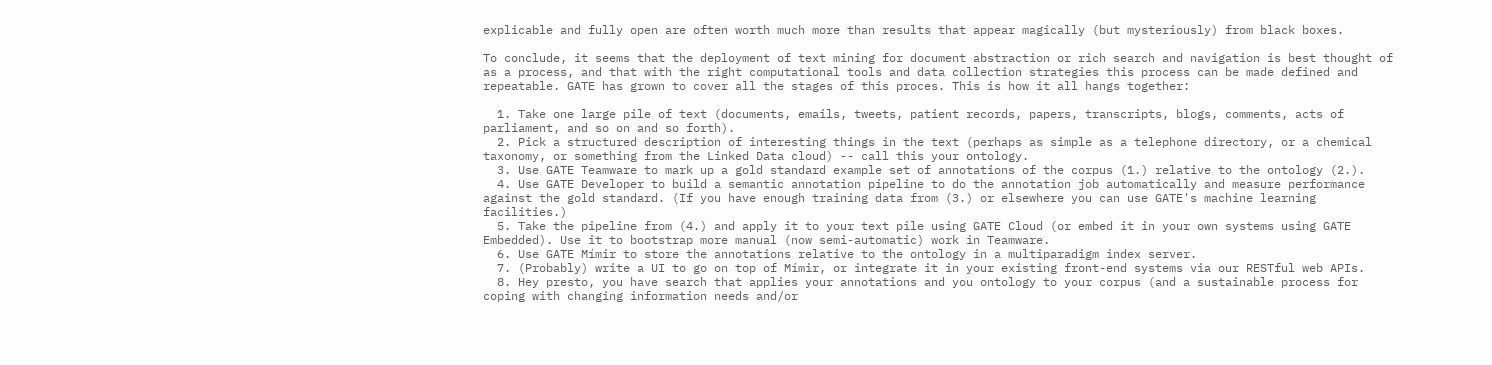explicable and fully open are often worth much more than results that appear magically (but mysteriously) from black boxes.

To conclude, it seems that the deployment of text mining for document abstraction or rich search and navigation is best thought of as a process, and that with the right computational tools and data collection strategies this process can be made defined and repeatable. GATE has grown to cover all the stages of this proces. This is how it all hangs together:

  1. Take one large pile of text (documents, emails, tweets, patient records, papers, transcripts, blogs, comments, acts of parliament, and so on and so forth).
  2. Pick a structured description of interesting things in the text (perhaps as simple as a telephone directory, or a chemical taxonomy, or something from the Linked Data cloud) -- call this your ontology.
  3. Use GATE Teamware to mark up a gold standard example set of annotations of the corpus (1.) relative to the ontology (2.).
  4. Use GATE Developer to build a semantic annotation pipeline to do the annotation job automatically and measure performance against the gold standard. (If you have enough training data from (3.) or elsewhere you can use GATE's machine learning facilities.)
  5. Take the pipeline from (4.) and apply it to your text pile using GATE Cloud (or embed it in your own systems using GATE Embedded). Use it to bootstrap more manual (now semi-automatic) work in Teamware.
  6. Use GATE Mímir to store the annotations relative to the ontology in a multiparadigm index server.
  7. (Probably) write a UI to go on top of Mímir, or integrate it in your existing front-end systems via our RESTful web APIs.
  8. Hey presto, you have search that applies your annotations and you ontology to your corpus (and a sustainable process for coping with changing information needs and/or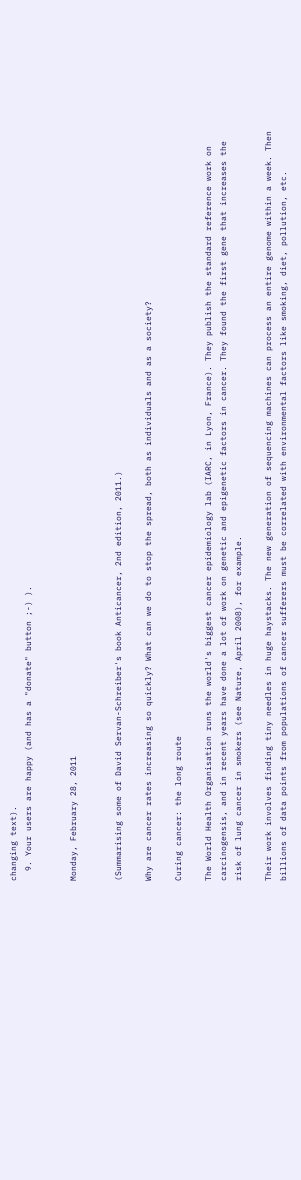changing text).
  9. Your users are happy (and has a "donate" button ;-) ).


Monday, February 28, 2011


(Summarising some of David Servan-Schreiber's book Anticancer, 2nd edition, 2011.)

Why are cancer rates increasing so quickly? What can we do to stop the spread, both as individuals and as a society?

Curing cancer: the long route

The World Health Organisation runs the world's biggest cancer epidemiology lab (IARC, in Lyon, France). They publish the standard reference work on carcinogensis, and in recent years have done a lot of work on genetic and epigenetic factors in cancer. They found the first gene that increases the risk of lung cancer in smokers (see Nature, April 2008), for example.

Their work involves finding tiny needles in huge haystacks. The new generation of sequencing machines can process an entire genome within a week. Then billions of data points from populations of cancer sufferers must be correlated with environmental factors like smoking, diet, pollution, etc.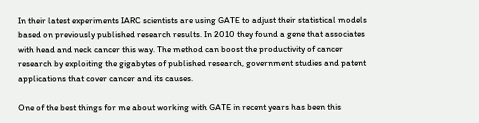In their latest experiments IARC scientists are using GATE to adjust their statistical models based on previously published research results. In 2010 they found a gene that associates with head and neck cancer this way. The method can boost the productivity of cancer research by exploiting the gigabytes of published research, government studies and patent applications that cover cancer and its causes.

One of the best things for me about working with GATE in recent years has been this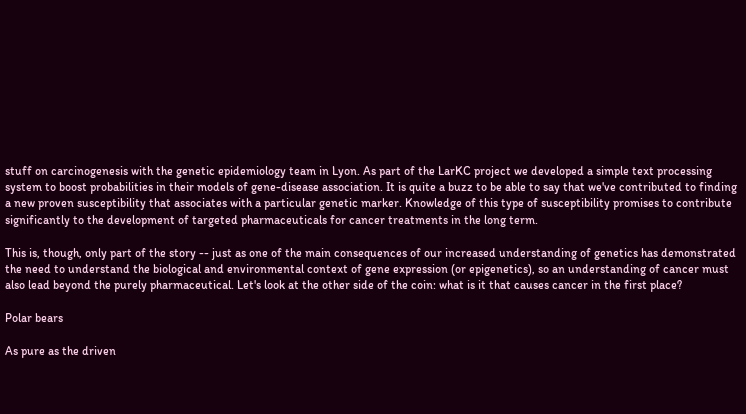stuff on carcinogenesis with the genetic epidemiology team in Lyon. As part of the LarKC project we developed a simple text processing system to boost probabilities in their models of gene-disease association. It is quite a buzz to be able to say that we've contributed to finding a new proven susceptibility that associates with a particular genetic marker. Knowledge of this type of susceptibility promises to contribute significantly to the development of targeted pharmaceuticals for cancer treatments in the long term.

This is, though, only part of the story -- just as one of the main consequences of our increased understanding of genetics has demonstrated the need to understand the biological and environmental context of gene expression (or epigenetics), so an understanding of cancer must also lead beyond the purely pharmaceutical. Let's look at the other side of the coin: what is it that causes cancer in the first place?

Polar bears

As pure as the driven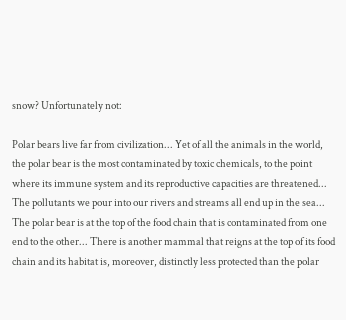snow? Unfortunately not:

Polar bears live far from civilization... Yet of all the animals in the world, the polar bear is the most contaminated by toxic chemicals, to the point where its immune system and its reproductive capacities are threatened... The pollutants we pour into our rivers and streams all end up in the sea... The polar bear is at the top of the food chain that is contaminated from one end to the other... There is another mammal that reigns at the top of its food chain and its habitat is, moreover, distinctly less protected than the polar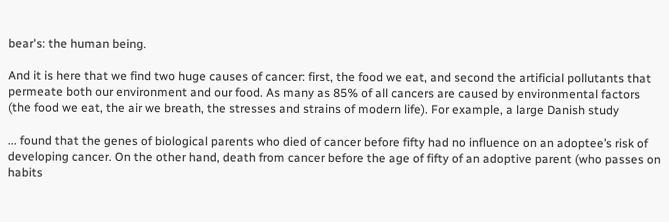bear's: the human being.

And it is here that we find two huge causes of cancer: first, the food we eat, and second the artificial pollutants that permeate both our environment and our food. As many as 85% of all cancers are caused by environmental factors (the food we eat, the air we breath, the stresses and strains of modern life). For example, a large Danish study

... found that the genes of biological parents who died of cancer before fifty had no influence on an adoptee’s risk of developing cancer. On the other hand, death from cancer before the age of fifty of an adoptive parent (who passes on habits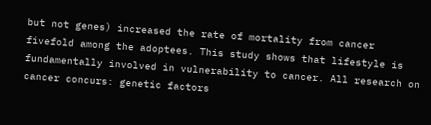but not genes) increased the rate of mortality from cancer fivefold among the adoptees. This study shows that lifestyle is fundamentally involved in vulnerability to cancer. All research on cancer concurs: genetic factors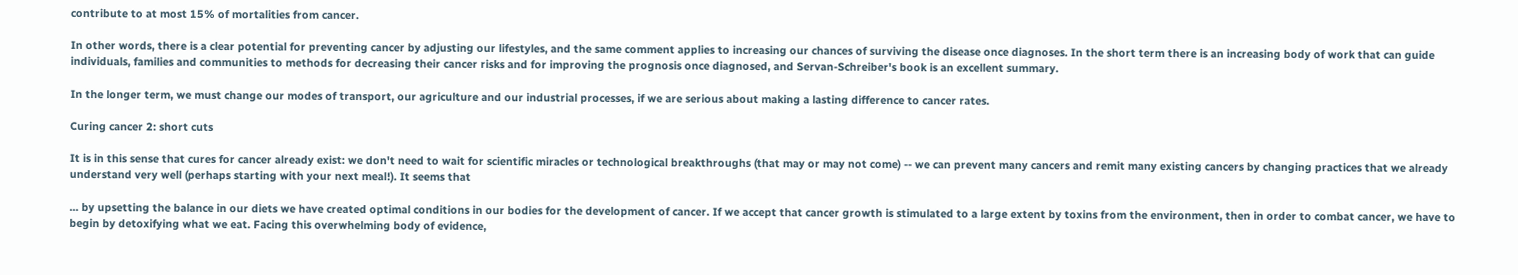contribute to at most 15% of mortalities from cancer.

In other words, there is a clear potential for preventing cancer by adjusting our lifestyles, and the same comment applies to increasing our chances of surviving the disease once diagnoses. In the short term there is an increasing body of work that can guide individuals, families and communities to methods for decreasing their cancer risks and for improving the prognosis once diagnosed, and Servan-Schreiber's book is an excellent summary.

In the longer term, we must change our modes of transport, our agriculture and our industrial processes, if we are serious about making a lasting difference to cancer rates.

Curing cancer 2: short cuts

It is in this sense that cures for cancer already exist: we don't need to wait for scientific miracles or technological breakthroughs (that may or may not come) -- we can prevent many cancers and remit many existing cancers by changing practices that we already understand very well (perhaps starting with your next meal!). It seems that

... by upsetting the balance in our diets we have created optimal conditions in our bodies for the development of cancer. If we accept that cancer growth is stimulated to a large extent by toxins from the environment, then in order to combat cancer, we have to begin by detoxifying what we eat. Facing this overwhelming body of evidence,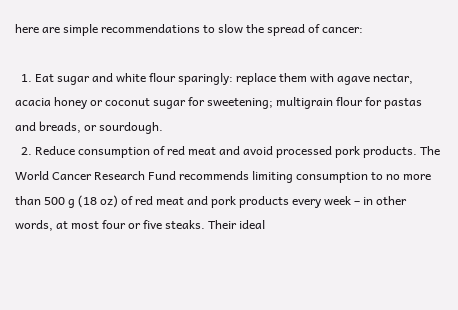here are simple recommendations to slow the spread of cancer:

  1. Eat sugar and white flour sparingly: replace them with agave nectar, acacia honey or coconut sugar for sweetening; multigrain flour for pastas and breads, or sourdough.
  2. Reduce consumption of red meat and avoid processed pork products. The World Cancer Research Fund recommends limiting consumption to no more than 500 g (18 oz) of red meat and pork products every week – in other words, at most four or five steaks. Their ideal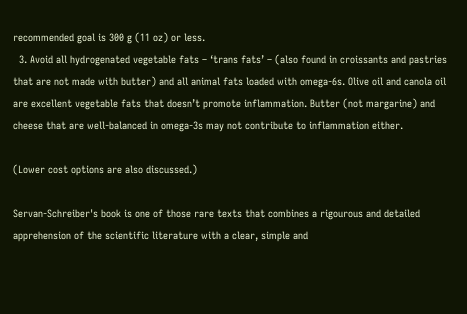recommended goal is 300 g (11 oz) or less.
  3. Avoid all hydrogenated vegetable fats – ‘trans fats’ – (also found in croissants and pastries that are not made with butter) and all animal fats loaded with omega-6s. Olive oil and canola oil are excellent vegetable fats that doesn’t promote inflammation. Butter (not margarine) and cheese that are well-balanced in omega-3s may not contribute to inflammation either.

(Lower cost options are also discussed.)

Servan-Schreiber's book is one of those rare texts that combines a rigourous and detailed apprehension of the scientific literature with a clear, simple and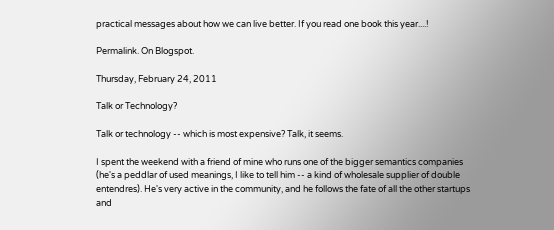practical messages about how we can live better. If you read one book this year....!

Permalink. On Blogspot.

Thursday, February 24, 2011

Talk or Technology?

Talk or technology -- which is most expensive? Talk, it seems.

I spent the weekend with a friend of mine who runs one of the bigger semantics companies (he's a peddlar of used meanings, I like to tell him -- a kind of wholesale supplier of double entendres). He's very active in the community, and he follows the fate of all the other startups and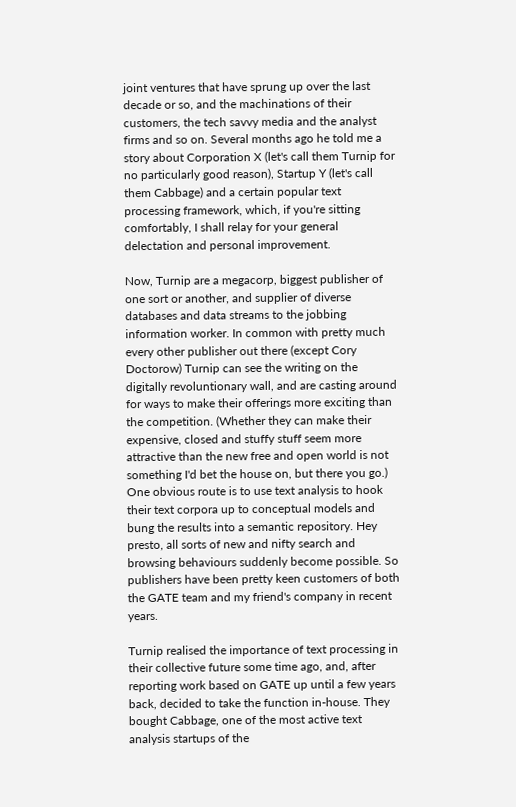joint ventures that have sprung up over the last decade or so, and the machinations of their customers, the tech savvy media and the analyst firms and so on. Several months ago he told me a story about Corporation X (let's call them Turnip for no particularly good reason), Startup Y (let's call them Cabbage) and a certain popular text processing framework, which, if you're sitting comfortably, I shall relay for your general delectation and personal improvement.

Now, Turnip are a megacorp, biggest publisher of one sort or another, and supplier of diverse databases and data streams to the jobbing information worker. In common with pretty much every other publisher out there (except Cory Doctorow) Turnip can see the writing on the digitally revoluntionary wall, and are casting around for ways to make their offerings more exciting than the competition. (Whether they can make their expensive, closed and stuffy stuff seem more attractive than the new free and open world is not something I'd bet the house on, but there you go.) One obvious route is to use text analysis to hook their text corpora up to conceptual models and bung the results into a semantic repository. Hey presto, all sorts of new and nifty search and browsing behaviours suddenly become possible. So publishers have been pretty keen customers of both the GATE team and my friend's company in recent years.

Turnip realised the importance of text processing in their collective future some time ago, and, after reporting work based on GATE up until a few years back, decided to take the function in-house. They bought Cabbage, one of the most active text analysis startups of the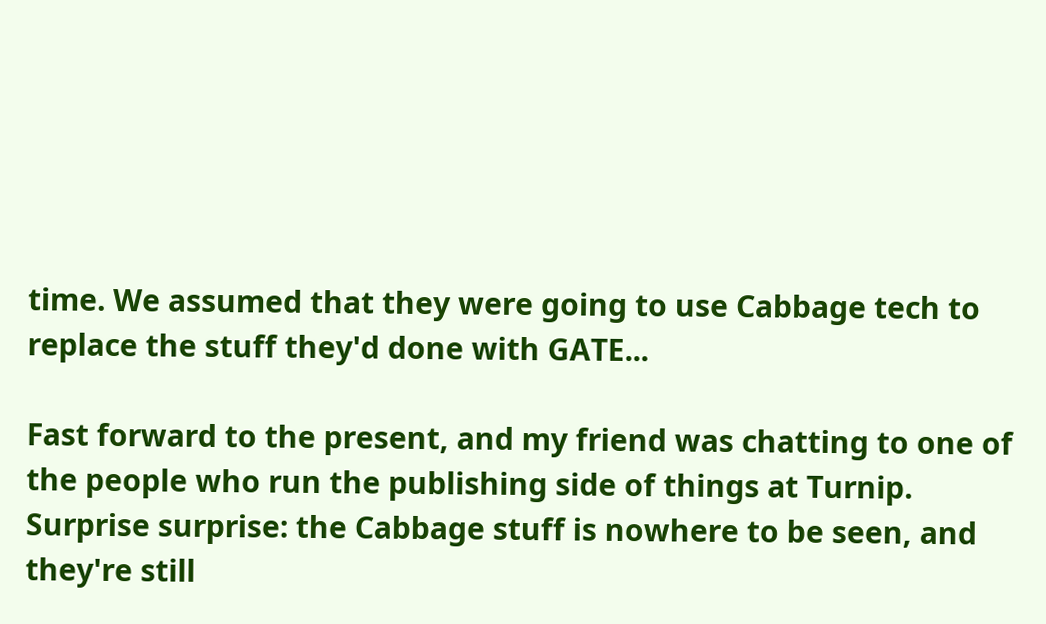time. We assumed that they were going to use Cabbage tech to replace the stuff they'd done with GATE...

Fast forward to the present, and my friend was chatting to one of the people who run the publishing side of things at Turnip. Surprise surprise: the Cabbage stuff is nowhere to be seen, and they're still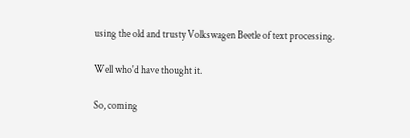using the old and trusty Volkswagen Beetle of text processing.

Well who'd have thought it.

So, coming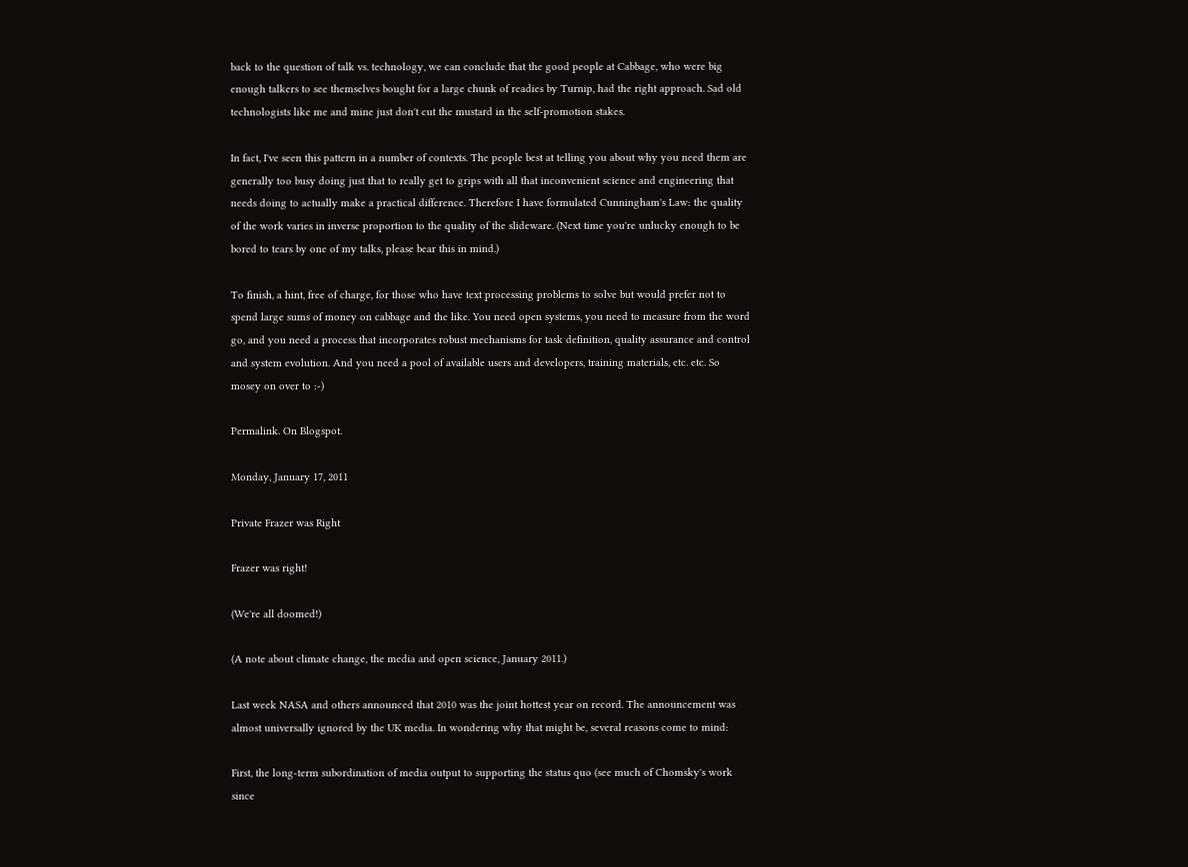back to the question of talk vs. technology, we can conclude that the good people at Cabbage, who were big enough talkers to see themselves bought for a large chunk of readies by Turnip, had the right approach. Sad old technologists like me and mine just don't cut the mustard in the self-promotion stakes.

In fact, I've seen this pattern in a number of contexts. The people best at telling you about why you need them are generally too busy doing just that to really get to grips with all that inconvenient science and engineering that needs doing to actually make a practical difference. Therefore I have formulated Cunningham's Law: the quality of the work varies in inverse proportion to the quality of the slideware. (Next time you're unlucky enough to be bored to tears by one of my talks, please bear this in mind.)

To finish, a hint, free of charge, for those who have text processing problems to solve but would prefer not to spend large sums of money on cabbage and the like. You need open systems, you need to measure from the word go, and you need a process that incorporates robust mechanisms for task definition, quality assurance and control and system evolution. And you need a pool of available users and developers, training materials, etc. etc. So mosey on over to :-)

Permalink. On Blogspot.

Monday, January 17, 2011

Private Frazer was Right

Frazer was right!

(We're all doomed!)

(A note about climate change, the media and open science, January 2011.)

Last week NASA and others announced that 2010 was the joint hottest year on record. The announcement was almost universally ignored by the UK media. In wondering why that might be, several reasons come to mind:

First, the long-term subordination of media output to supporting the status quo (see much of Chomsky's work since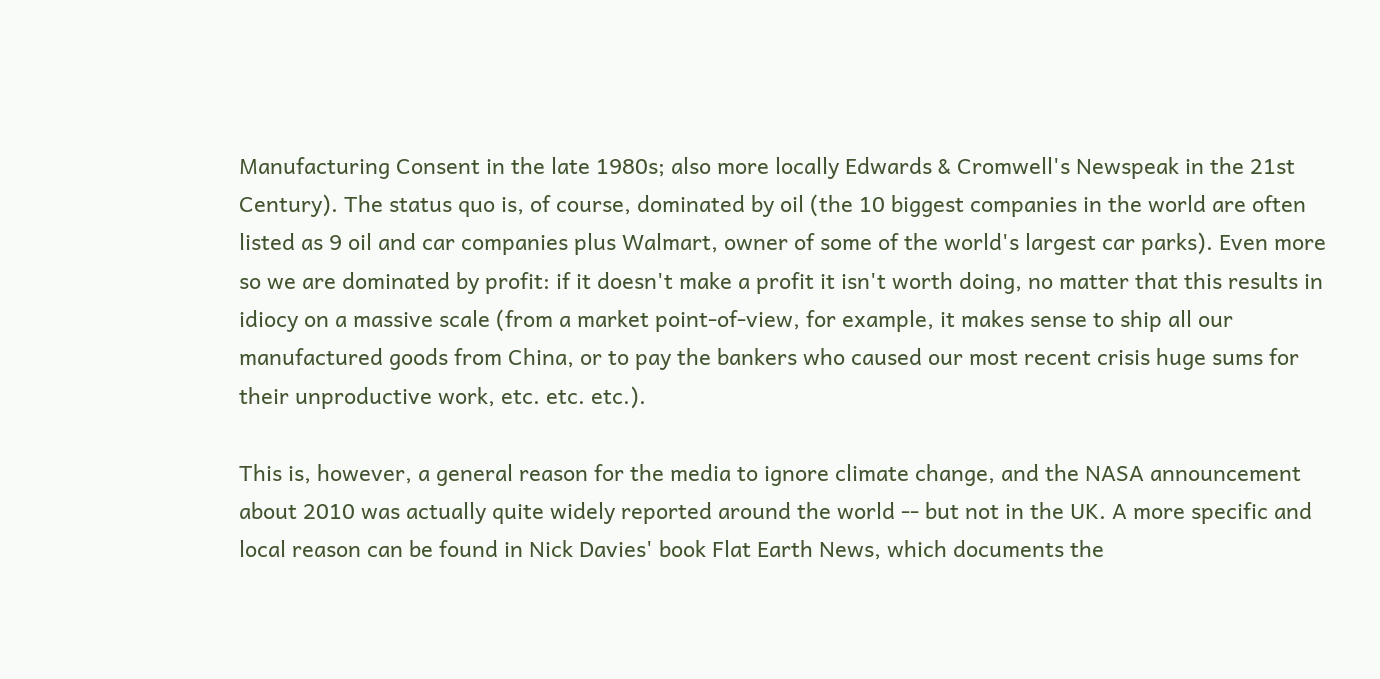Manufacturing Consent in the late 1980s; also more locally Edwards & Cromwell's Newspeak in the 21st Century). The status quo is, of course, dominated by oil (the 10 biggest companies in the world are often listed as 9 oil and car companies plus Walmart, owner of some of the world's largest car parks). Even more so we are dominated by profit: if it doesn't make a profit it isn't worth doing, no matter that this results in idiocy on a massive scale (from a market point-of-view, for example, it makes sense to ship all our manufactured goods from China, or to pay the bankers who caused our most recent crisis huge sums for their unproductive work, etc. etc. etc.).

This is, however, a general reason for the media to ignore climate change, and the NASA announcement about 2010 was actually quite widely reported around the world -- but not in the UK. A more specific and local reason can be found in Nick Davies' book Flat Earth News, which documents the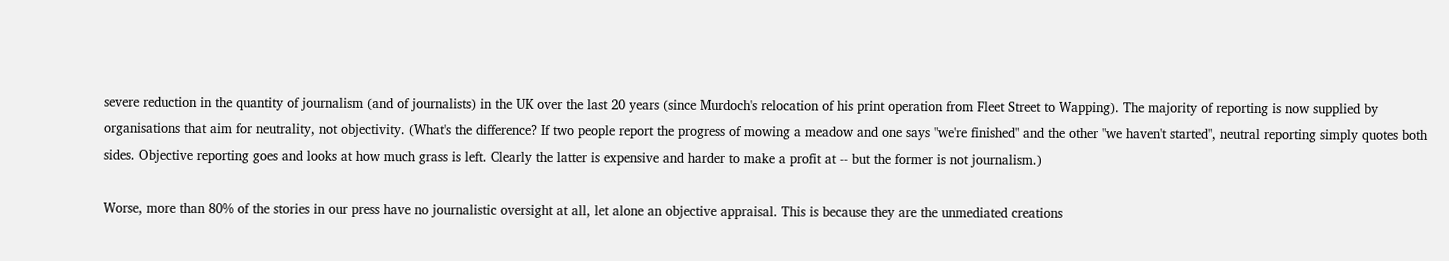severe reduction in the quantity of journalism (and of journalists) in the UK over the last 20 years (since Murdoch's relocation of his print operation from Fleet Street to Wapping). The majority of reporting is now supplied by organisations that aim for neutrality, not objectivity. (What's the difference? If two people report the progress of mowing a meadow and one says "we're finished" and the other "we haven't started", neutral reporting simply quotes both sides. Objective reporting goes and looks at how much grass is left. Clearly the latter is expensive and harder to make a profit at -- but the former is not journalism.)

Worse, more than 80% of the stories in our press have no journalistic oversight at all, let alone an objective appraisal. This is because they are the unmediated creations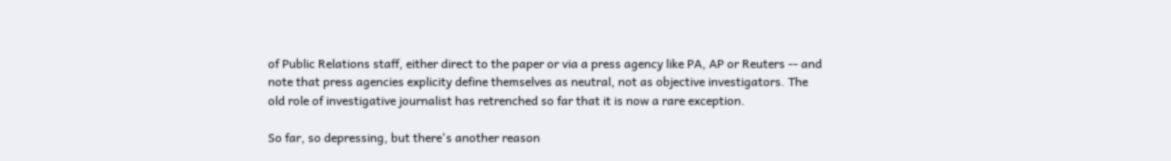of Public Relations staff, either direct to the paper or via a press agency like PA, AP or Reuters -- and note that press agencies explicity define themselves as neutral, not as objective investigators. The old role of investigative journalist has retrenched so far that it is now a rare exception.

So far, so depressing, but there's another reason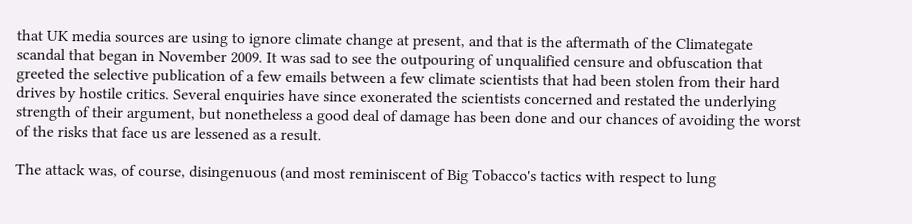that UK media sources are using to ignore climate change at present, and that is the aftermath of the Climategate scandal that began in November 2009. It was sad to see the outpouring of unqualified censure and obfuscation that greeted the selective publication of a few emails between a few climate scientists that had been stolen from their hard drives by hostile critics. Several enquiries have since exonerated the scientists concerned and restated the underlying strength of their argument, but nonetheless a good deal of damage has been done and our chances of avoiding the worst of the risks that face us are lessened as a result.

The attack was, of course, disingenuous (and most reminiscent of Big Tobacco's tactics with respect to lung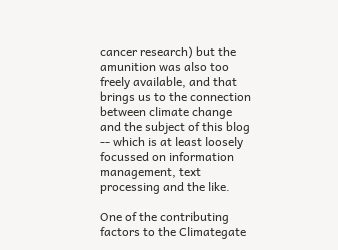cancer research) but the amunition was also too freely available, and that brings us to the connection between climate change and the subject of this blog -- which is at least loosely focussed on information management, text processing and the like.

One of the contributing factors to the Climategate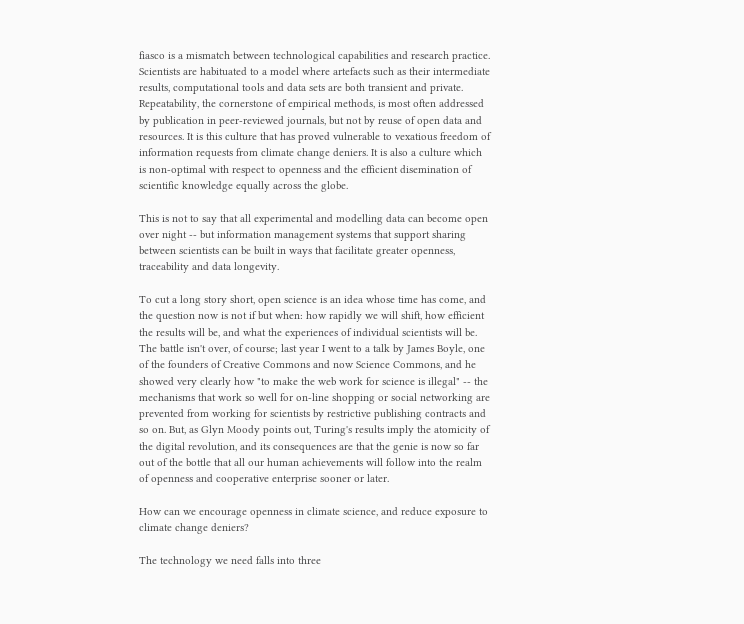fiasco is a mismatch between technological capabilities and research practice. Scientists are habituated to a model where artefacts such as their intermediate results, computational tools and data sets are both transient and private. Repeatability, the cornerstone of empirical methods, is most often addressed by publication in peer-reviewed journals, but not by reuse of open data and resources. It is this culture that has proved vulnerable to vexatious freedom of information requests from climate change deniers. It is also a culture which is non-optimal with respect to openness and the efficient disemination of scientific knowledge equally across the globe.

This is not to say that all experimental and modelling data can become open over night -- but information management systems that support sharing between scientists can be built in ways that facilitate greater openness, traceability and data longevity.

To cut a long story short, open science is an idea whose time has come, and the question now is not if but when: how rapidly we will shift, how efficient the results will be, and what the experiences of individual scientists will be. The battle isn't over, of course; last year I went to a talk by James Boyle, one of the founders of Creative Commons and now Science Commons, and he showed very clearly how "to make the web work for science is illegal" -- the mechanisms that work so well for on-line shopping or social networking are prevented from working for scientists by restrictive publishing contracts and so on. But, as Glyn Moody points out, Turing's results imply the atomicity of the digital revolution, and its consequences are that the genie is now so far out of the bottle that all our human achievements will follow into the realm of openness and cooperative enterprise sooner or later.

How can we encourage openness in climate science, and reduce exposure to climate change deniers?

The technology we need falls into three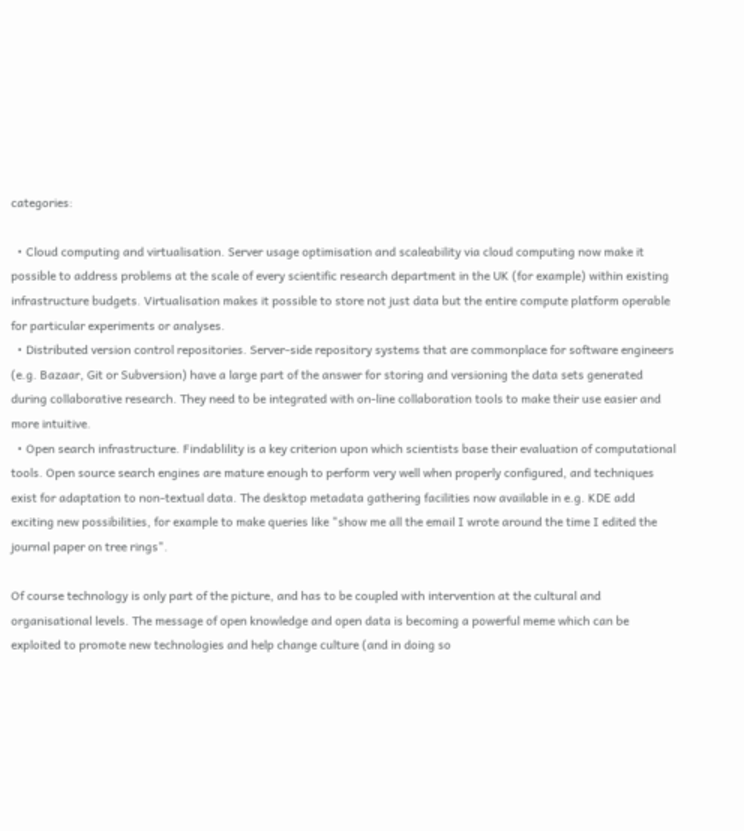categories:

  • Cloud computing and virtualisation. Server usage optimisation and scaleability via cloud computing now make it possible to address problems at the scale of every scientific research department in the UK (for example) within existing infrastructure budgets. Virtualisation makes it possible to store not just data but the entire compute platform operable for particular experiments or analyses.
  • Distributed version control repositories. Server-side repository systems that are commonplace for software engineers (e.g. Bazaar, Git or Subversion) have a large part of the answer for storing and versioning the data sets generated during collaborative research. They need to be integrated with on-line collaboration tools to make their use easier and more intuitive.
  • Open search infrastructure. Findablility is a key criterion upon which scientists base their evaluation of computational tools. Open source search engines are mature enough to perform very well when properly configured, and techniques exist for adaptation to non-textual data. The desktop metadata gathering facilities now available in e.g. KDE add exciting new possibilities, for example to make queries like "show me all the email I wrote around the time I edited the journal paper on tree rings".

Of course technology is only part of the picture, and has to be coupled with intervention at the cultural and organisational levels. The message of open knowledge and open data is becoming a powerful meme which can be exploited to promote new technologies and help change culture (and in doing so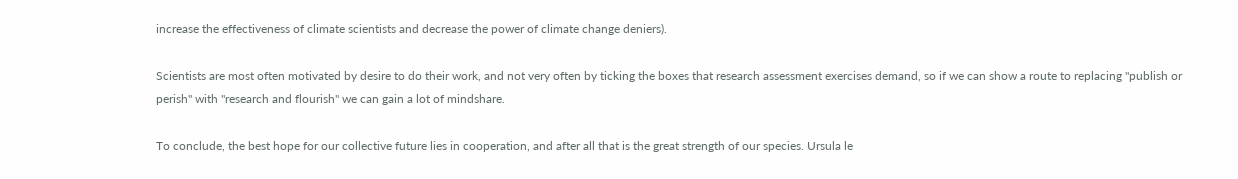increase the effectiveness of climate scientists and decrease the power of climate change deniers).

Scientists are most often motivated by desire to do their work, and not very often by ticking the boxes that research assessment exercises demand, so if we can show a route to replacing "publish or perish" with "research and flourish" we can gain a lot of mindshare.

To conclude, the best hope for our collective future lies in cooperation, and after all that is the great strength of our species. Ursula le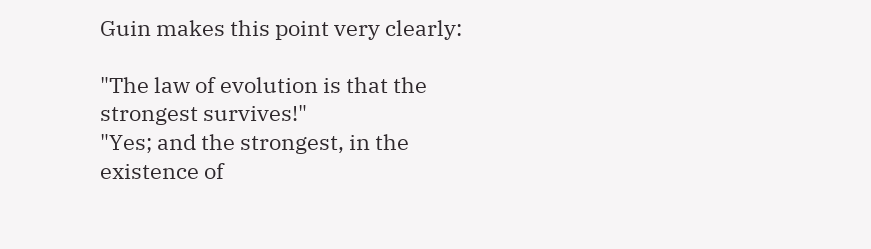Guin makes this point very clearly:

"The law of evolution is that the strongest survives!"
"Yes; and the strongest, in the existence of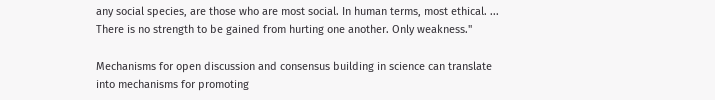any social species, are those who are most social. In human terms, most ethical. ... There is no strength to be gained from hurting one another. Only weakness."

Mechanisms for open discussion and consensus building in science can translate into mechanisms for promoting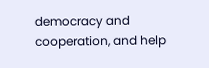democracy and cooperation, and help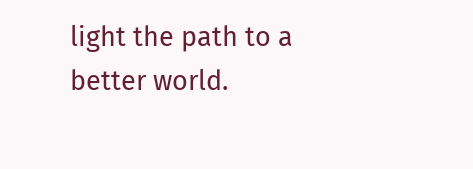light the path to a better world.